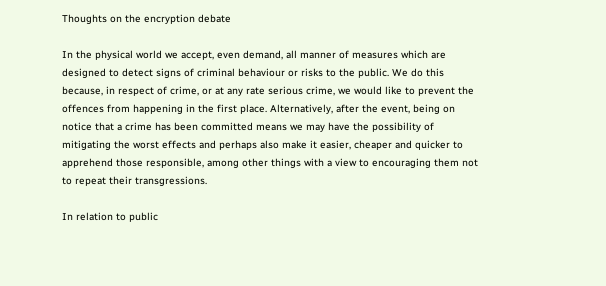Thoughts on the encryption debate

In the physical world we accept, even demand, all manner of measures which are designed to detect signs of criminal behaviour or risks to the public. We do this because, in respect of crime, or at any rate serious crime, we would like to prevent the offences from happening in the first place. Alternatively, after the event, being on notice that a crime has been committed means we may have the possibility of mitigating the worst effects and perhaps also make it easier, cheaper and quicker to apprehend those responsible, among other things with a view to encouraging them not to repeat their transgressions.

In relation to public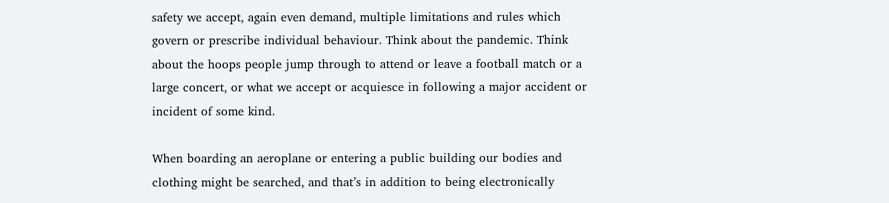safety we accept, again even demand, multiple limitations and rules which govern or prescribe individual behaviour. Think about the pandemic. Think about the hoops people jump through to attend or leave a football match or a large concert, or what we accept or acquiesce in following a major accident or incident of some kind.

When boarding an aeroplane or entering a public building our bodies and clothing might be searched, and that’s in addition to being electronically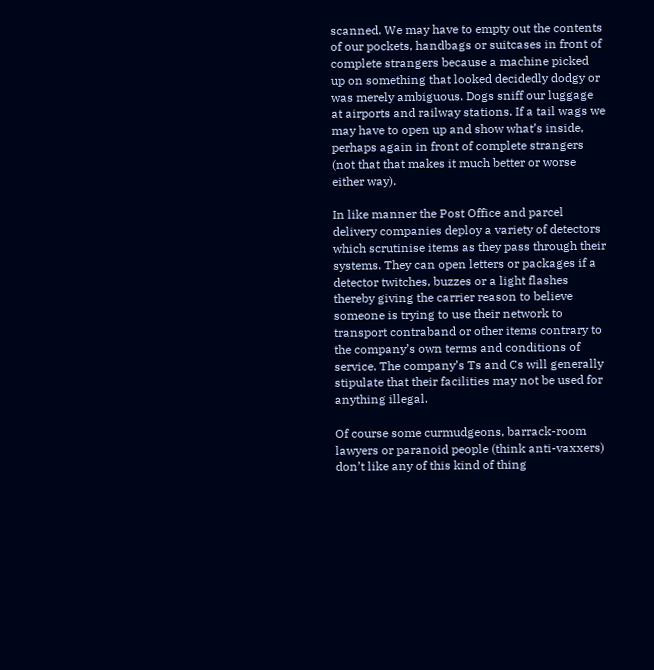scanned. We may have to empty out the contents of our pockets, handbags or suitcases in front of complete strangers because a machine picked up on something that looked decidedly dodgy or was merely ambiguous. Dogs sniff our luggage at airports and railway stations. If a tail wags we may have to open up and show what’s inside, perhaps again in front of complete strangers (not that that makes it much better or worse either way).

In like manner the Post Office and parcel delivery companies deploy a variety of detectors which scrutinise items as they pass through their systems. They can open letters or packages if a detector twitches, buzzes or a light flashes thereby giving the carrier reason to believe someone is trying to use their network to transport contraband or other items contrary to the company’s own terms and conditions of service. The company’s Ts and Cs will generally stipulate that their facilities may not be used for anything illegal.

Of course some curmudgeons, barrack-room lawyers or paranoid people (think anti-vaxxers) don’t like any of this kind of thing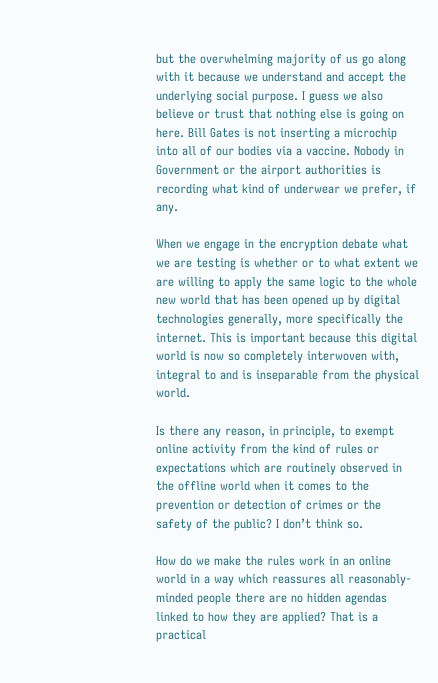but the overwhelming majority of us go along with it because we understand and accept the underlying social purpose. I guess we also believe or trust that nothing else is going on here. Bill Gates is not inserting a microchip into all of our bodies via a vaccine. Nobody in Government or the airport authorities is recording what kind of underwear we prefer, if any.

When we engage in the encryption debate what we are testing is whether or to what extent we are willing to apply the same logic to the whole new world that has been opened up by digital technologies generally, more specifically the internet. This is important because this digital world is now so completely interwoven with, integral to and is inseparable from the physical world.

Is there any reason, in principle, to exempt online activity from the kind of rules or expectations which are routinely observed in the offline world when it comes to the prevention or detection of crimes or the safety of the public? I don’t think so.

How do we make the rules work in an online world in a way which reassures all reasonably-minded people there are no hidden agendas linked to how they are applied? That is a practical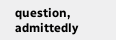question, admittedly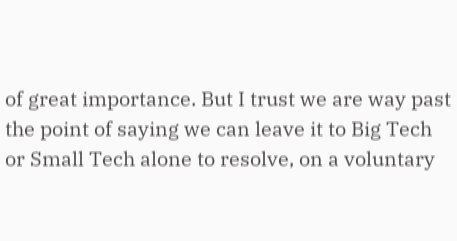of great importance. But I trust we are way past the point of saying we can leave it to Big Tech or Small Tech alone to resolve, on a voluntary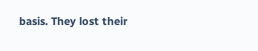basis. They lost their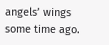angels’ wings some time ago.